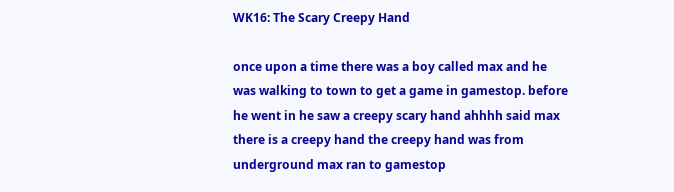WK16: The Scary Creepy Hand

once upon a time there was a boy called max and he was walking to town to get a game in gamestop. before he went in he saw a creepy scary hand ahhhh said max  there is a creepy hand the creepy hand was from underground max ran to gamestop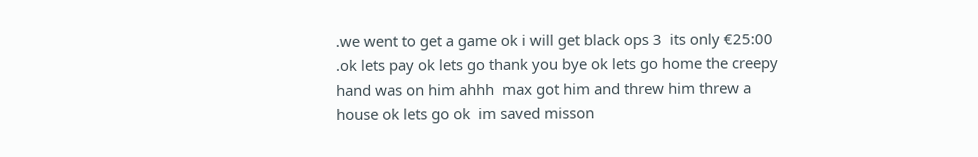.we went to get a game ok i will get black ops 3  its only €25:00 .ok lets pay ok lets go thank you bye ok lets go home the creepy hand was on him ahhh  max got him and threw him threw a house ok lets go ok  im saved misson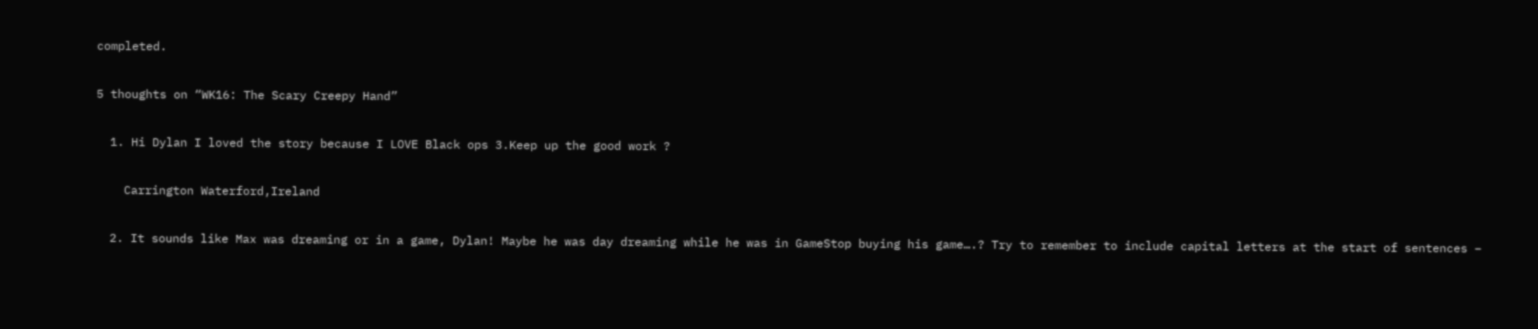completed.

5 thoughts on “WK16: The Scary Creepy Hand”

  1. Hi Dylan I loved the story because I LOVE Black ops 3.Keep up the good work ?

    Carrington Waterford,Ireland

  2. It sounds like Max was dreaming or in a game, Dylan! Maybe he was day dreaming while he was in GameStop buying his game….? Try to remember to include capital letters at the start of sentences –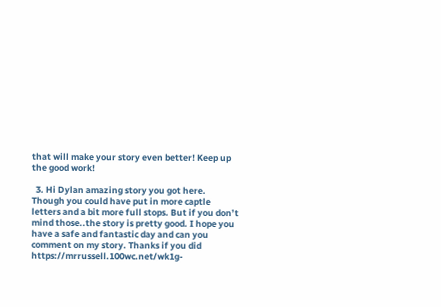that will make your story even better! Keep up the good work!

  3. Hi Dylan amazing story you got here. Though you could have put in more captle letters and a bit more full stops. But if you don’t mind those..the story is pretty good. I hope you have a safe and fantastic day and can you comment on my story. Thanks if you did https://mrrussell.100wc.net/wk1g-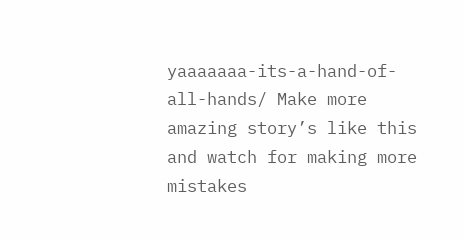yaaaaaaa-its-a-hand-of-all-hands/ Make more amazing story’s like this and watch for making more mistakes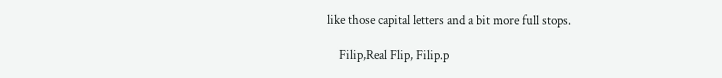like those capital letters and a bit more full stops.

    Filip,Real Flip, Filip.p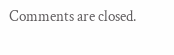Comments are closed.